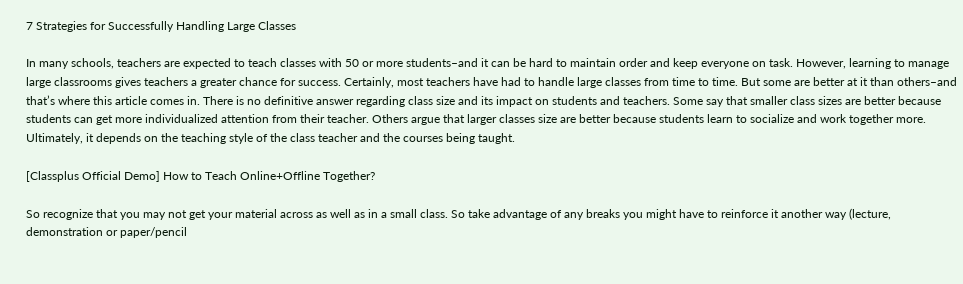7 Strategies for Successfully Handling Large Classes

In many schools, teachers are expected to teach classes with 50 or more students–and it can be hard to maintain order and keep everyone on task. However, learning to manage large classrooms gives teachers a greater chance for success. Certainly, most teachers have had to handle large classes from time to time. But some are better at it than others–and that’s where this article comes in. There is no definitive answer regarding class size and its impact on students and teachers. Some say that smaller class sizes are better because students can get more individualized attention from their teacher. Others argue that larger classes size are better because students learn to socialize and work together more. Ultimately, it depends on the teaching style of the class teacher and the courses being taught.

[Classplus Official Demo] How to Teach Online+Offline Together?

So recognize that you may not get your material across as well as in a small class. So take advantage of any breaks you might have to reinforce it another way (lecture, demonstration or paper/pencil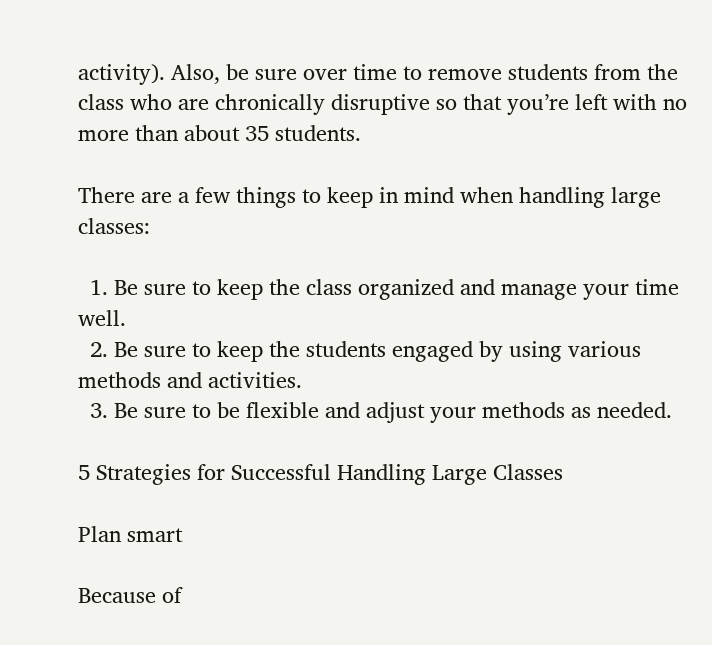activity). Also, be sure over time to remove students from the class who are chronically disruptive so that you’re left with no more than about 35 students.

There are a few things to keep in mind when handling large classes:

  1. Be sure to keep the class organized and manage your time well.
  2. Be sure to keep the students engaged by using various methods and activities.
  3. Be sure to be flexible and adjust your methods as needed.

5 Strategies for Successful Handling Large Classes

Plan smart

Because of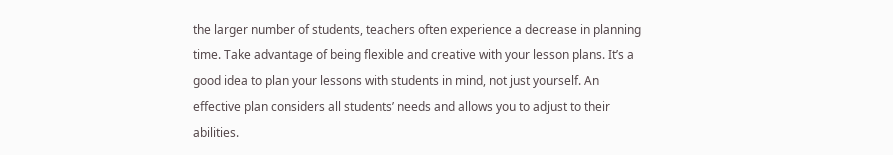the larger number of students, teachers often experience a decrease in planning time. Take advantage of being flexible and creative with your lesson plans. It’s a good idea to plan your lessons with students in mind, not just yourself. An effective plan considers all students’ needs and allows you to adjust to their abilities.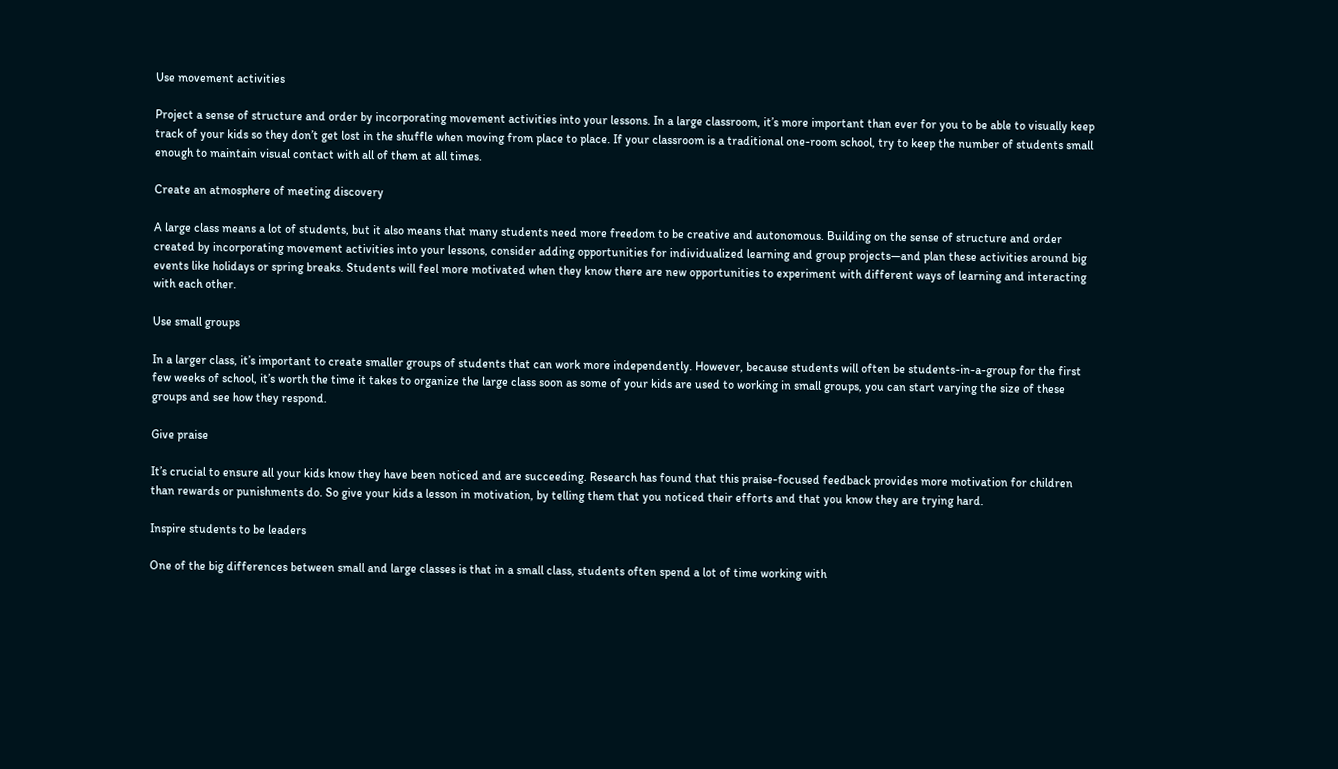Use movement activities

Project a sense of structure and order by incorporating movement activities into your lessons. In a large classroom, it’s more important than ever for you to be able to visually keep track of your kids so they don’t get lost in the shuffle when moving from place to place. If your classroom is a traditional one-room school, try to keep the number of students small enough to maintain visual contact with all of them at all times.

Create an atmosphere of meeting discovery

A large class means a lot of students, but it also means that many students need more freedom to be creative and autonomous. Building on the sense of structure and order created by incorporating movement activities into your lessons, consider adding opportunities for individualized learning and group projects—and plan these activities around big events like holidays or spring breaks. Students will feel more motivated when they know there are new opportunities to experiment with different ways of learning and interacting with each other.

Use small groups

In a larger class, it’s important to create smaller groups of students that can work more independently. However, because students will often be students-in-a-group for the first few weeks of school, it’s worth the time it takes to organize the large class soon as some of your kids are used to working in small groups, you can start varying the size of these groups and see how they respond.

Give praise

It’s crucial to ensure all your kids know they have been noticed and are succeeding. Research has found that this praise-focused feedback provides more motivation for children than rewards or punishments do. So give your kids a lesson in motivation, by telling them that you noticed their efforts and that you know they are trying hard.

Inspire students to be leaders

One of the big differences between small and large classes is that in a small class, students often spend a lot of time working with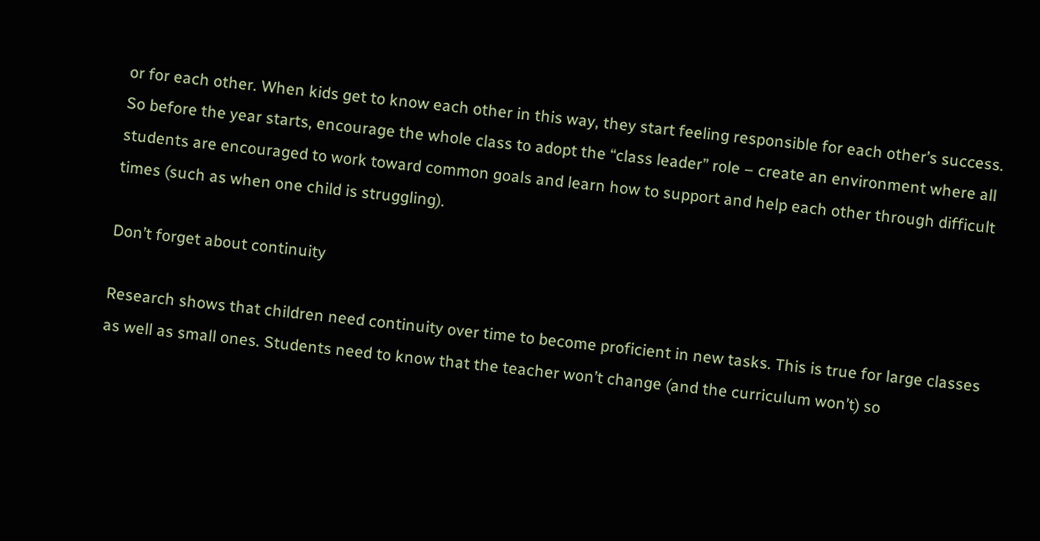or for each other. When kids get to know each other in this way, they start feeling responsible for each other’s success. So before the year starts, encourage the whole class to adopt the “class leader” role – create an environment where all students are encouraged to work toward common goals and learn how to support and help each other through difficult times (such as when one child is struggling).

Don’t forget about continuity

Research shows that children need continuity over time to become proficient in new tasks. This is true for large classes as well as small ones. Students need to know that the teacher won’t change (and the curriculum won’t) so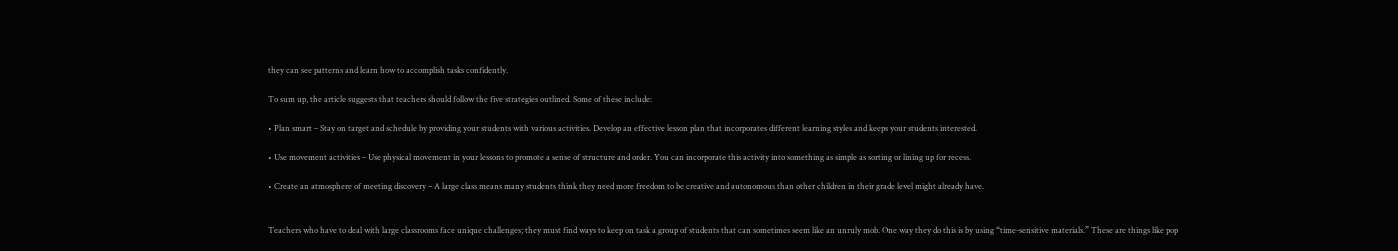they can see patterns and learn how to accomplish tasks confidently.

To sum up, the article suggests that teachers should follow the five strategies outlined. Some of these include:

• Plan smart – Stay on target and schedule by providing your students with various activities. Develop an effective lesson plan that incorporates different learning styles and keeps your students interested.

• Use movement activities – Use physical movement in your lessons to promote a sense of structure and order. You can incorporate this activity into something as simple as sorting or lining up for recess.

• Create an atmosphere of meeting discovery – A large class means many students think they need more freedom to be creative and autonomous than other children in their grade level might already have.


Teachers who have to deal with large classrooms face unique challenges; they must find ways to keep on task a group of students that can sometimes seem like an unruly mob. One way they do this is by using “time-sensitive materials.” These are things like pop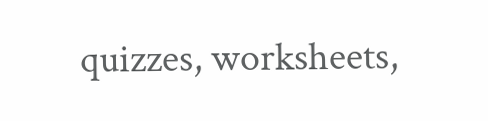quizzes, worksheets,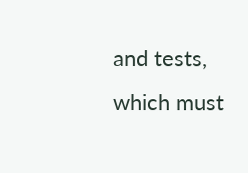and tests, which must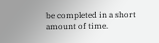be completed in a short amount of time.